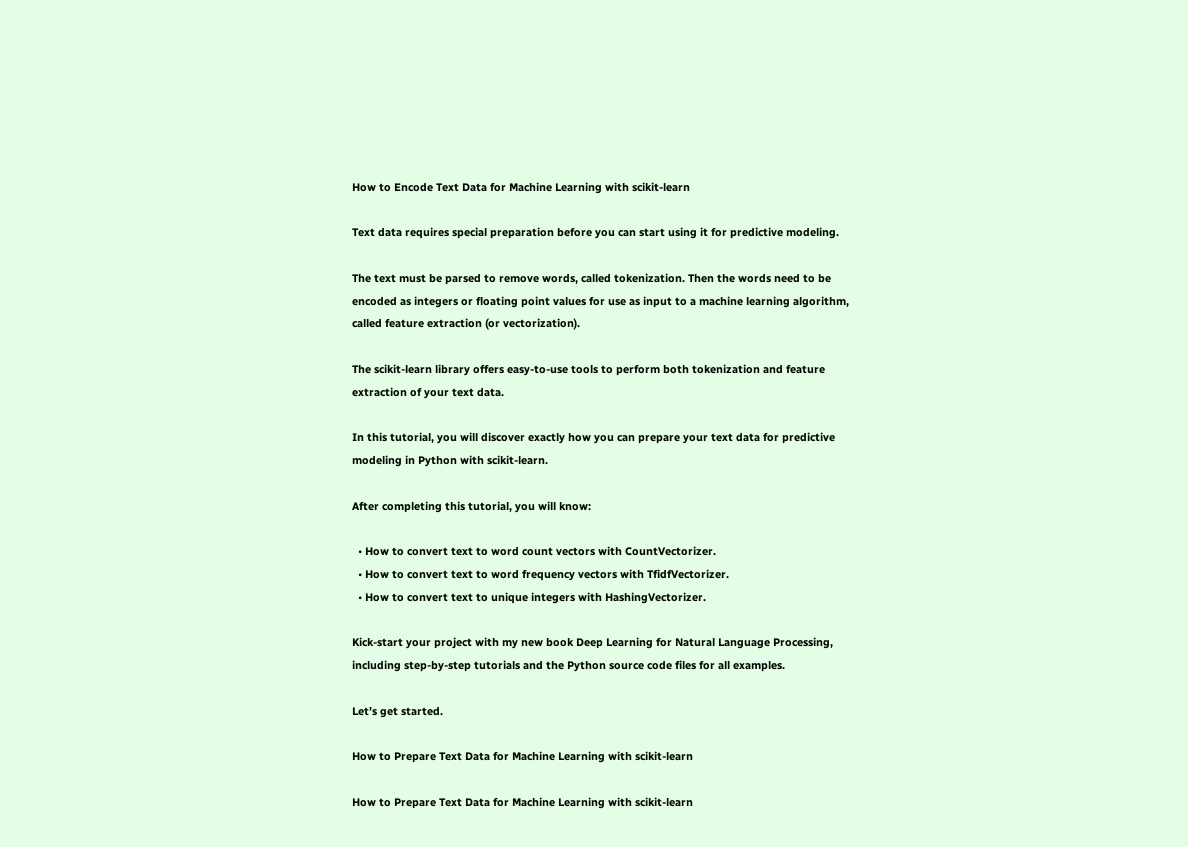How to Encode Text Data for Machine Learning with scikit-learn

Text data requires special preparation before you can start using it for predictive modeling.

The text must be parsed to remove words, called tokenization. Then the words need to be encoded as integers or floating point values for use as input to a machine learning algorithm, called feature extraction (or vectorization).

The scikit-learn library offers easy-to-use tools to perform both tokenization and feature extraction of your text data.

In this tutorial, you will discover exactly how you can prepare your text data for predictive modeling in Python with scikit-learn.

After completing this tutorial, you will know:

  • How to convert text to word count vectors with CountVectorizer.
  • How to convert text to word frequency vectors with TfidfVectorizer.
  • How to convert text to unique integers with HashingVectorizer.

Kick-start your project with my new book Deep Learning for Natural Language Processing, including step-by-step tutorials and the Python source code files for all examples.

Let’s get started.

How to Prepare Text Data for Machine Learning with scikit-learn

How to Prepare Text Data for Machine Learning with scikit-learn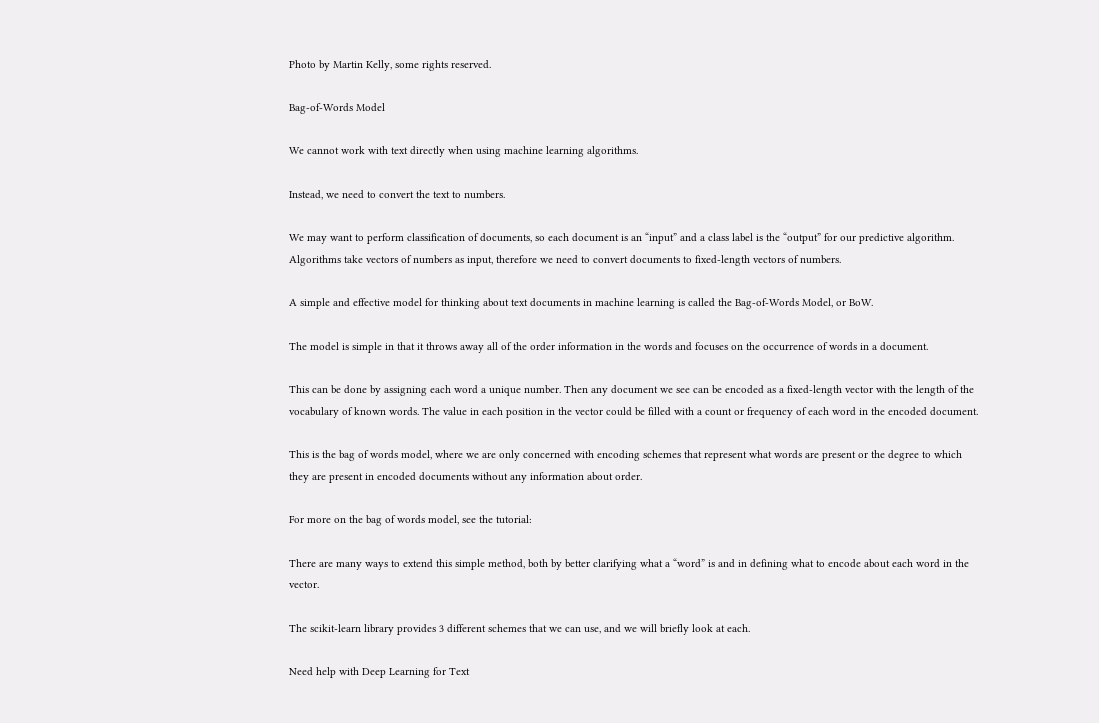Photo by Martin Kelly, some rights reserved.

Bag-of-Words Model

We cannot work with text directly when using machine learning algorithms.

Instead, we need to convert the text to numbers.

We may want to perform classification of documents, so each document is an “input” and a class label is the “output” for our predictive algorithm. Algorithms take vectors of numbers as input, therefore we need to convert documents to fixed-length vectors of numbers.

A simple and effective model for thinking about text documents in machine learning is called the Bag-of-Words Model, or BoW.

The model is simple in that it throws away all of the order information in the words and focuses on the occurrence of words in a document.

This can be done by assigning each word a unique number. Then any document we see can be encoded as a fixed-length vector with the length of the vocabulary of known words. The value in each position in the vector could be filled with a count or frequency of each word in the encoded document.

This is the bag of words model, where we are only concerned with encoding schemes that represent what words are present or the degree to which they are present in encoded documents without any information about order.

For more on the bag of words model, see the tutorial:

There are many ways to extend this simple method, both by better clarifying what a “word” is and in defining what to encode about each word in the vector.

The scikit-learn library provides 3 different schemes that we can use, and we will briefly look at each.

Need help with Deep Learning for Text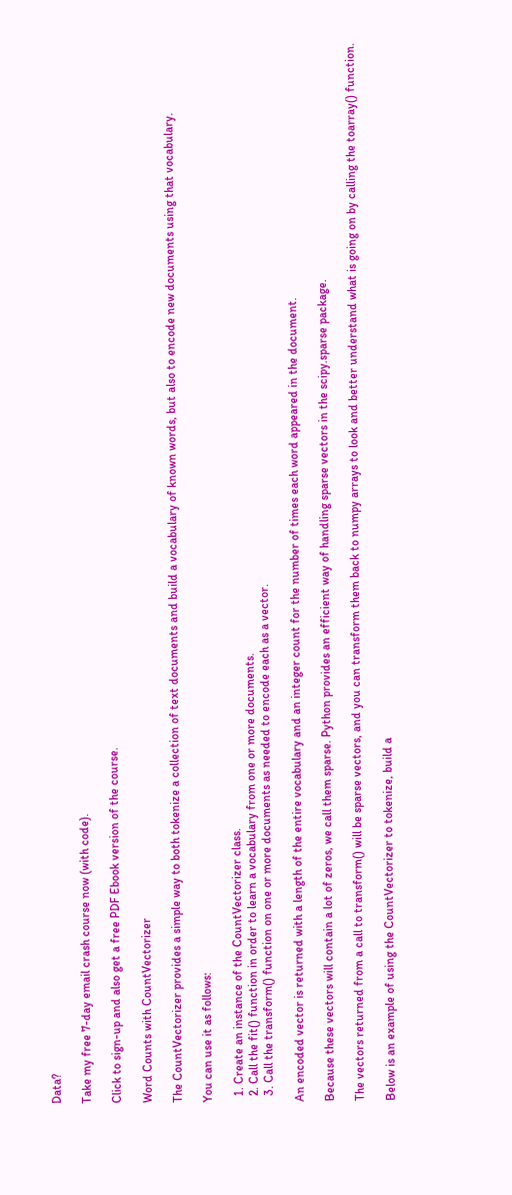Data?

Take my free 7-day email crash course now (with code).

Click to sign-up and also get a free PDF Ebook version of the course.

Word Counts with CountVectorizer

The CountVectorizer provides a simple way to both tokenize a collection of text documents and build a vocabulary of known words, but also to encode new documents using that vocabulary.

You can use it as follows:

  1. Create an instance of the CountVectorizer class.
  2. Call the fit() function in order to learn a vocabulary from one or more documents.
  3. Call the transform() function on one or more documents as needed to encode each as a vector.

An encoded vector is returned with a length of the entire vocabulary and an integer count for the number of times each word appeared in the document.

Because these vectors will contain a lot of zeros, we call them sparse. Python provides an efficient way of handling sparse vectors in the scipy.sparse package.

The vectors returned from a call to transform() will be sparse vectors, and you can transform them back to numpy arrays to look and better understand what is going on by calling the toarray() function.

Below is an example of using the CountVectorizer to tokenize, build a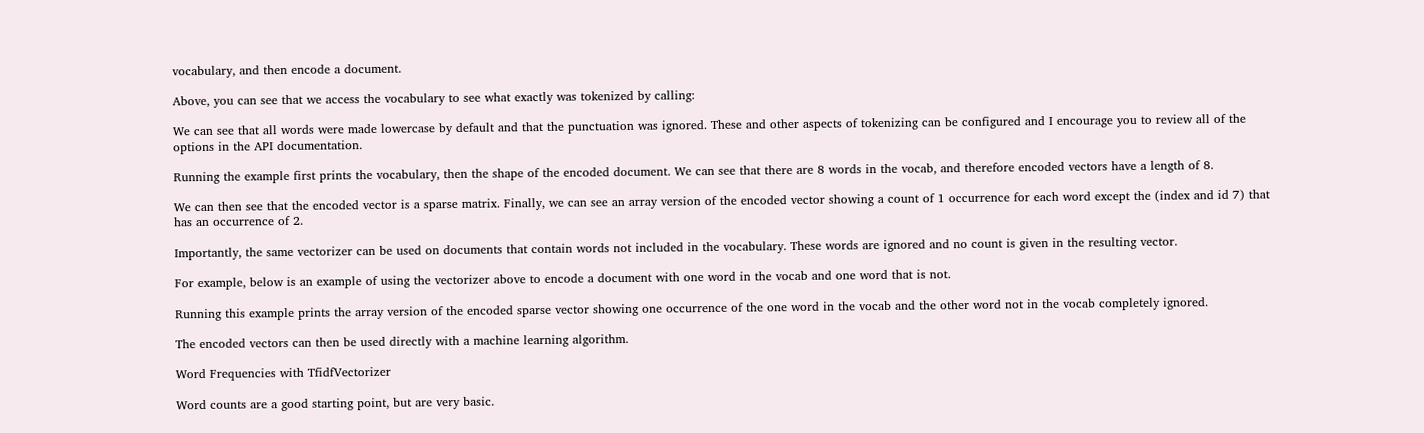vocabulary, and then encode a document.

Above, you can see that we access the vocabulary to see what exactly was tokenized by calling:

We can see that all words were made lowercase by default and that the punctuation was ignored. These and other aspects of tokenizing can be configured and I encourage you to review all of the options in the API documentation.

Running the example first prints the vocabulary, then the shape of the encoded document. We can see that there are 8 words in the vocab, and therefore encoded vectors have a length of 8.

We can then see that the encoded vector is a sparse matrix. Finally, we can see an array version of the encoded vector showing a count of 1 occurrence for each word except the (index and id 7) that has an occurrence of 2.

Importantly, the same vectorizer can be used on documents that contain words not included in the vocabulary. These words are ignored and no count is given in the resulting vector.

For example, below is an example of using the vectorizer above to encode a document with one word in the vocab and one word that is not.

Running this example prints the array version of the encoded sparse vector showing one occurrence of the one word in the vocab and the other word not in the vocab completely ignored.

The encoded vectors can then be used directly with a machine learning algorithm.

Word Frequencies with TfidfVectorizer

Word counts are a good starting point, but are very basic.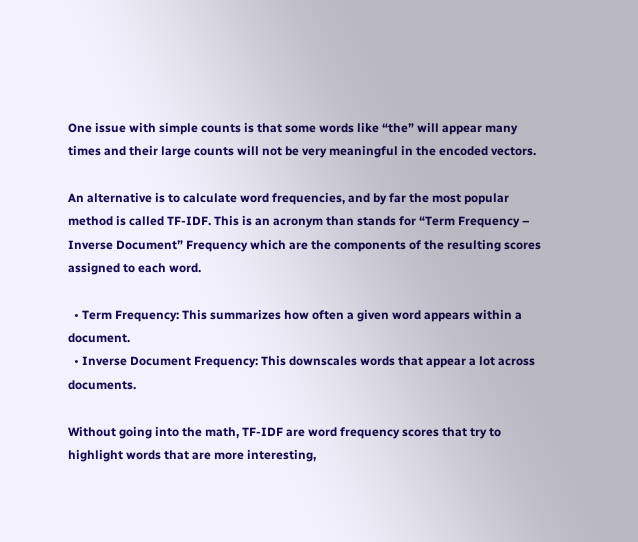One issue with simple counts is that some words like “the” will appear many times and their large counts will not be very meaningful in the encoded vectors.

An alternative is to calculate word frequencies, and by far the most popular method is called TF-IDF. This is an acronym than stands for “Term Frequency – Inverse Document” Frequency which are the components of the resulting scores assigned to each word.

  • Term Frequency: This summarizes how often a given word appears within a document.
  • Inverse Document Frequency: This downscales words that appear a lot across documents.

Without going into the math, TF-IDF are word frequency scores that try to highlight words that are more interesting,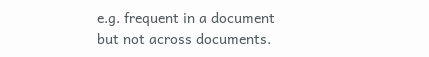e.g. frequent in a document but not across documents.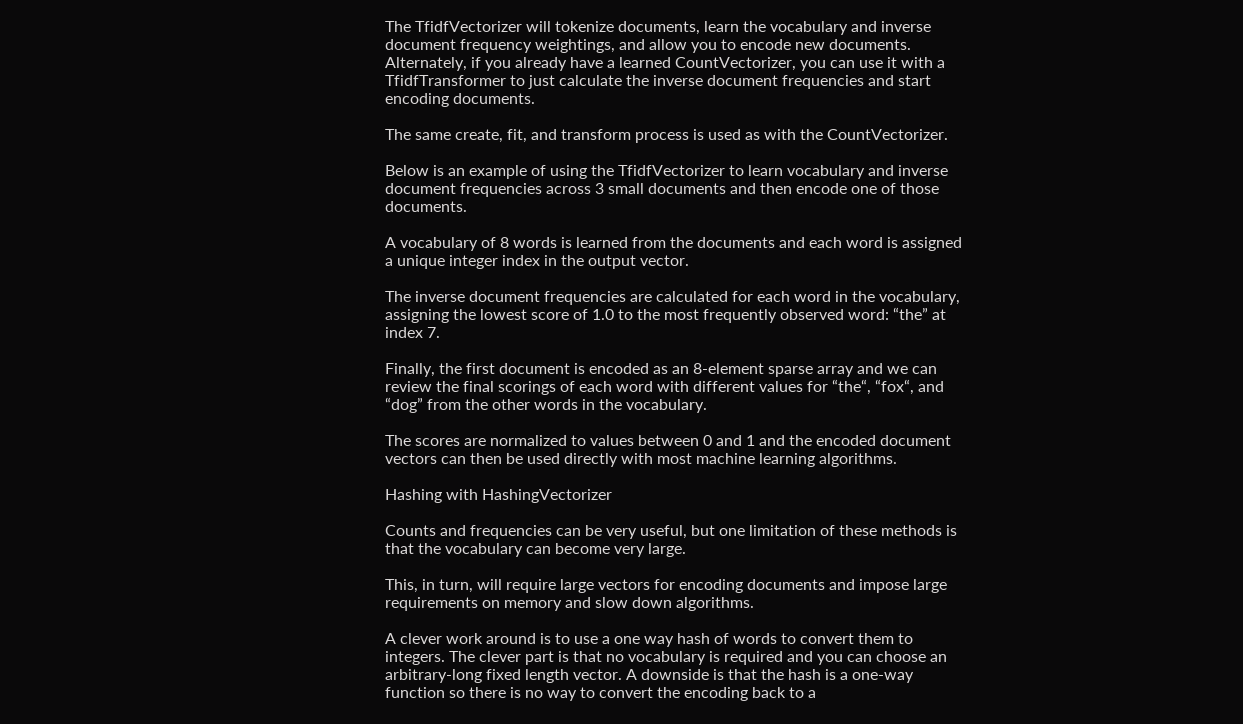The TfidfVectorizer will tokenize documents, learn the vocabulary and inverse document frequency weightings, and allow you to encode new documents. Alternately, if you already have a learned CountVectorizer, you can use it with a TfidfTransformer to just calculate the inverse document frequencies and start encoding documents.

The same create, fit, and transform process is used as with the CountVectorizer.

Below is an example of using the TfidfVectorizer to learn vocabulary and inverse document frequencies across 3 small documents and then encode one of those documents.

A vocabulary of 8 words is learned from the documents and each word is assigned a unique integer index in the output vector.

The inverse document frequencies are calculated for each word in the vocabulary, assigning the lowest score of 1.0 to the most frequently observed word: “the” at index 7.

Finally, the first document is encoded as an 8-element sparse array and we can review the final scorings of each word with different values for “the“, “fox“, and “dog” from the other words in the vocabulary.

The scores are normalized to values between 0 and 1 and the encoded document vectors can then be used directly with most machine learning algorithms.

Hashing with HashingVectorizer

Counts and frequencies can be very useful, but one limitation of these methods is that the vocabulary can become very large.

This, in turn, will require large vectors for encoding documents and impose large requirements on memory and slow down algorithms.

A clever work around is to use a one way hash of words to convert them to integers. The clever part is that no vocabulary is required and you can choose an arbitrary-long fixed length vector. A downside is that the hash is a one-way function so there is no way to convert the encoding back to a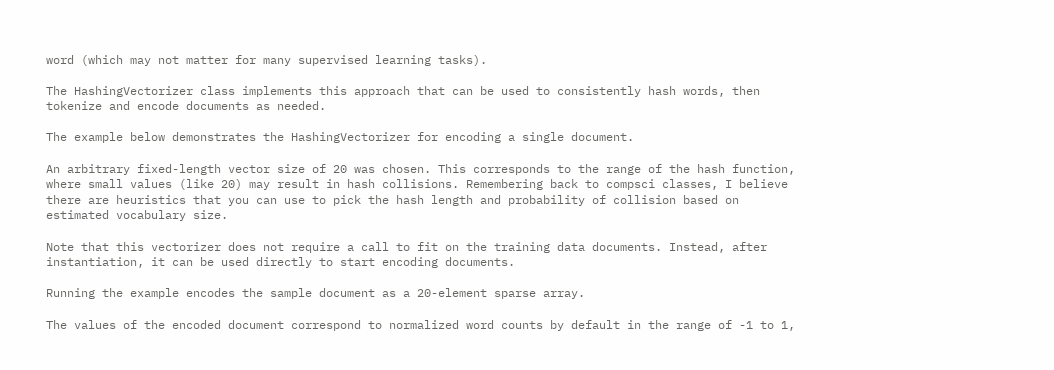word (which may not matter for many supervised learning tasks).

The HashingVectorizer class implements this approach that can be used to consistently hash words, then tokenize and encode documents as needed.

The example below demonstrates the HashingVectorizer for encoding a single document.

An arbitrary fixed-length vector size of 20 was chosen. This corresponds to the range of the hash function, where small values (like 20) may result in hash collisions. Remembering back to compsci classes, I believe there are heuristics that you can use to pick the hash length and probability of collision based on estimated vocabulary size.

Note that this vectorizer does not require a call to fit on the training data documents. Instead, after instantiation, it can be used directly to start encoding documents.

Running the example encodes the sample document as a 20-element sparse array.

The values of the encoded document correspond to normalized word counts by default in the range of -1 to 1,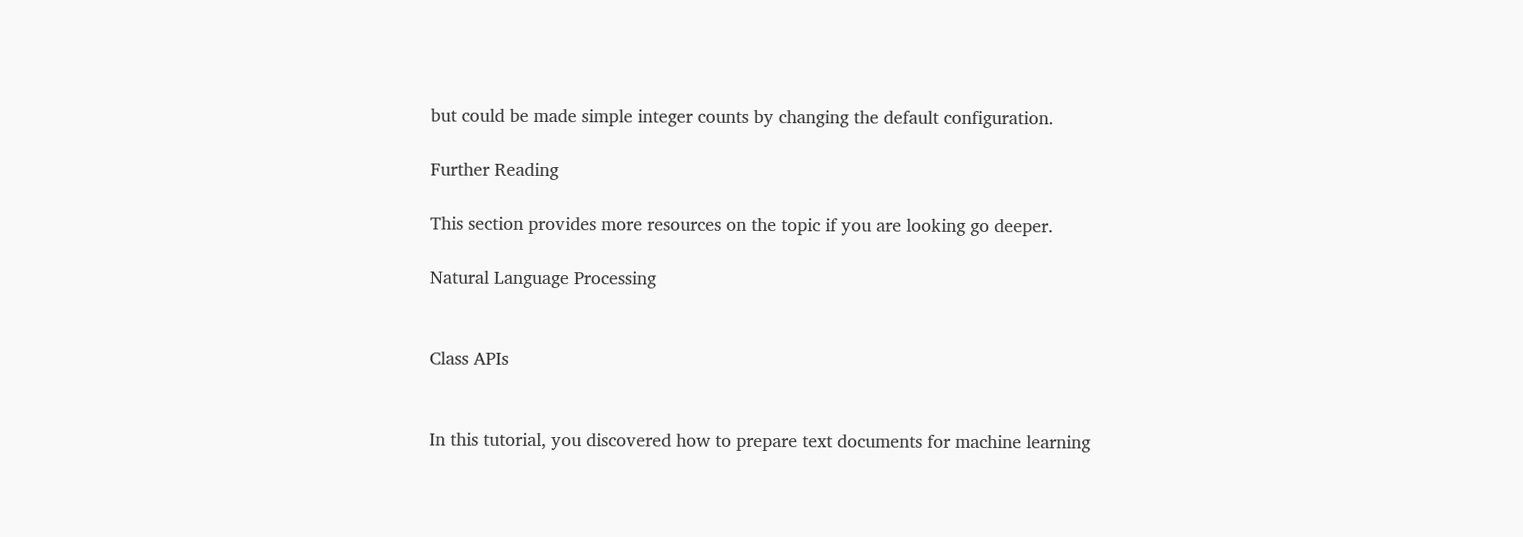but could be made simple integer counts by changing the default configuration.

Further Reading

This section provides more resources on the topic if you are looking go deeper.

Natural Language Processing


Class APIs


In this tutorial, you discovered how to prepare text documents for machine learning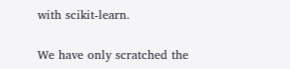with scikit-learn.

We have only scratched the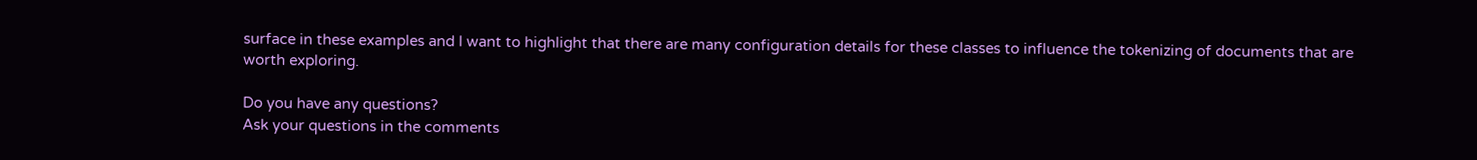surface in these examples and I want to highlight that there are many configuration details for these classes to influence the tokenizing of documents that are worth exploring.

Do you have any questions?
Ask your questions in the comments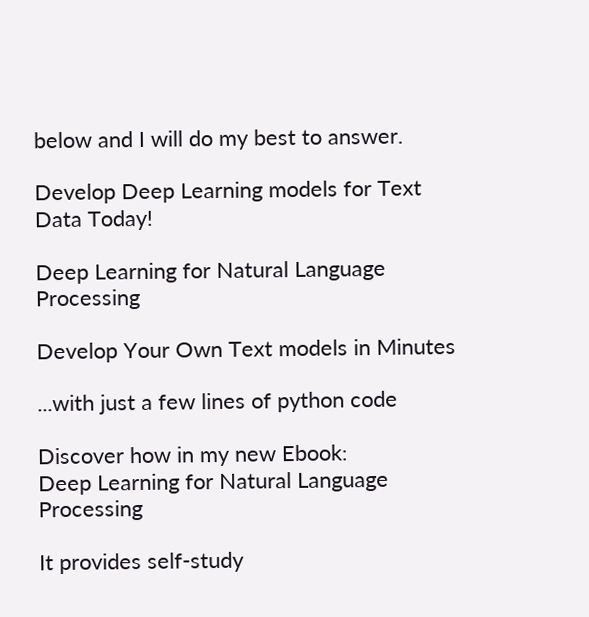below and I will do my best to answer.

Develop Deep Learning models for Text Data Today!

Deep Learning for Natural Language Processing

Develop Your Own Text models in Minutes

...with just a few lines of python code

Discover how in my new Ebook:
Deep Learning for Natural Language Processing

It provides self-study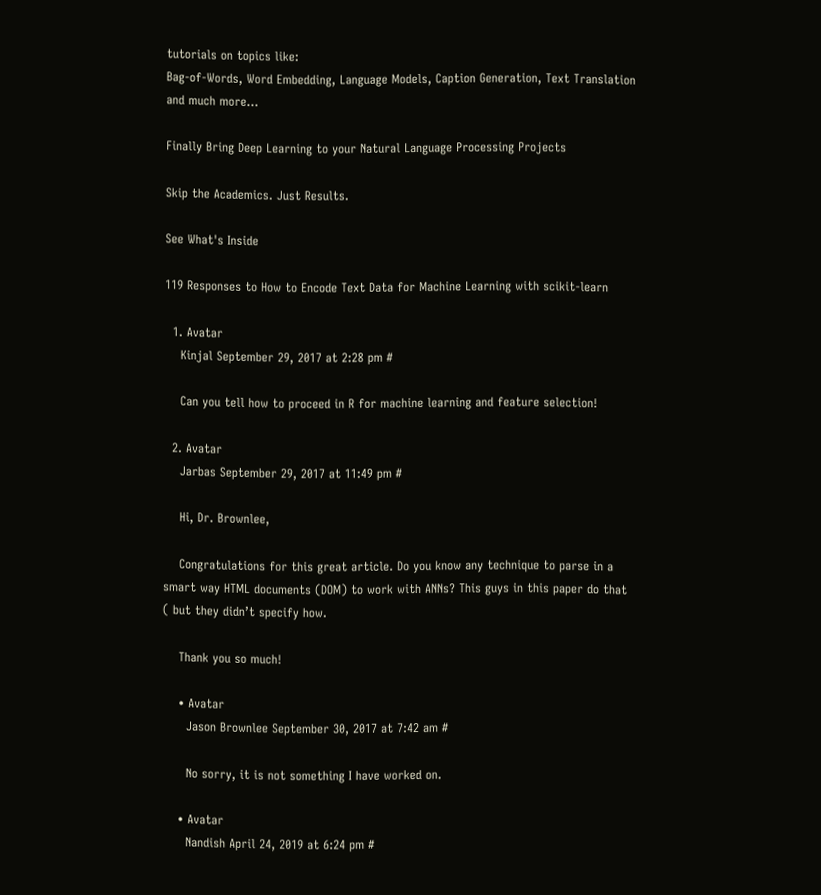tutorials on topics like:
Bag-of-Words, Word Embedding, Language Models, Caption Generation, Text Translation and much more...

Finally Bring Deep Learning to your Natural Language Processing Projects

Skip the Academics. Just Results.

See What's Inside

119 Responses to How to Encode Text Data for Machine Learning with scikit-learn

  1. Avatar
    Kinjal September 29, 2017 at 2:28 pm #

    Can you tell how to proceed in R for machine learning and feature selection!

  2. Avatar
    Jarbas September 29, 2017 at 11:49 pm #

    Hi, Dr. Brownlee,

    Congratulations for this great article. Do you know any technique to parse in a smart way HTML documents (DOM) to work with ANNs? This guys in this paper do that ( but they didn’t specify how.

    Thank you so much!

    • Avatar
      Jason Brownlee September 30, 2017 at 7:42 am #

      No sorry, it is not something I have worked on.

    • Avatar
      Nandish April 24, 2019 at 6:24 pm #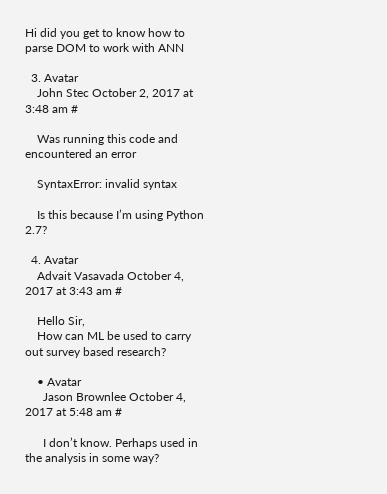Hi did you get to know how to parse DOM to work with ANN

  3. Avatar
    John Stec October 2, 2017 at 3:48 am #

    Was running this code and encountered an error

    SyntaxError: invalid syntax

    Is this because I’m using Python 2.7?

  4. Avatar
    Advait Vasavada October 4, 2017 at 3:43 am #

    Hello Sir,
    How can ML be used to carry out survey based research?

    • Avatar
      Jason Brownlee October 4, 2017 at 5:48 am #

      I don’t know. Perhaps used in the analysis in some way?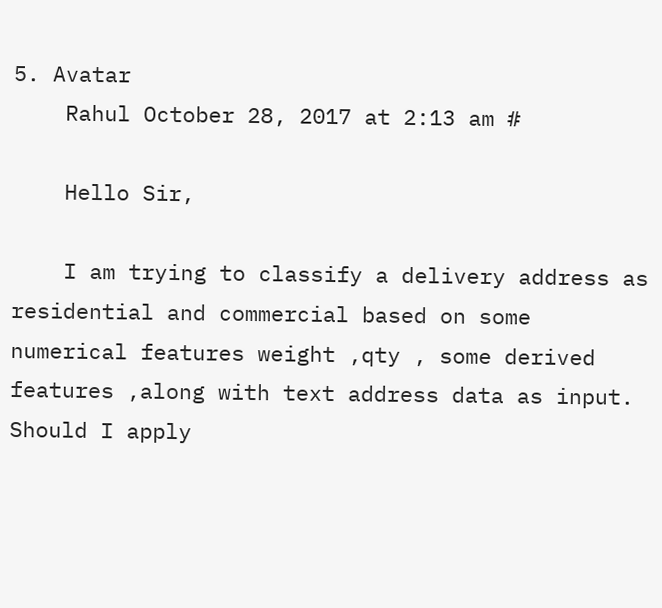5. Avatar
    Rahul October 28, 2017 at 2:13 am #

    Hello Sir,

    I am trying to classify a delivery address as residential and commercial based on some numerical features weight ,qty , some derived features ,along with text address data as input. Should I apply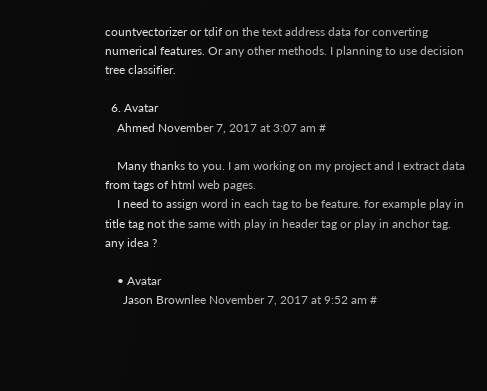countvectorizer or tdif on the text address data for converting numerical features. Or any other methods. I planning to use decision tree classifier.

  6. Avatar
    Ahmed November 7, 2017 at 3:07 am #

    Many thanks to you. I am working on my project and I extract data from tags of html web pages.
    I need to assign word in each tag to be feature. for example play in title tag not the same with play in header tag or play in anchor tag. any idea ?

    • Avatar
      Jason Brownlee November 7, 2017 at 9:52 am #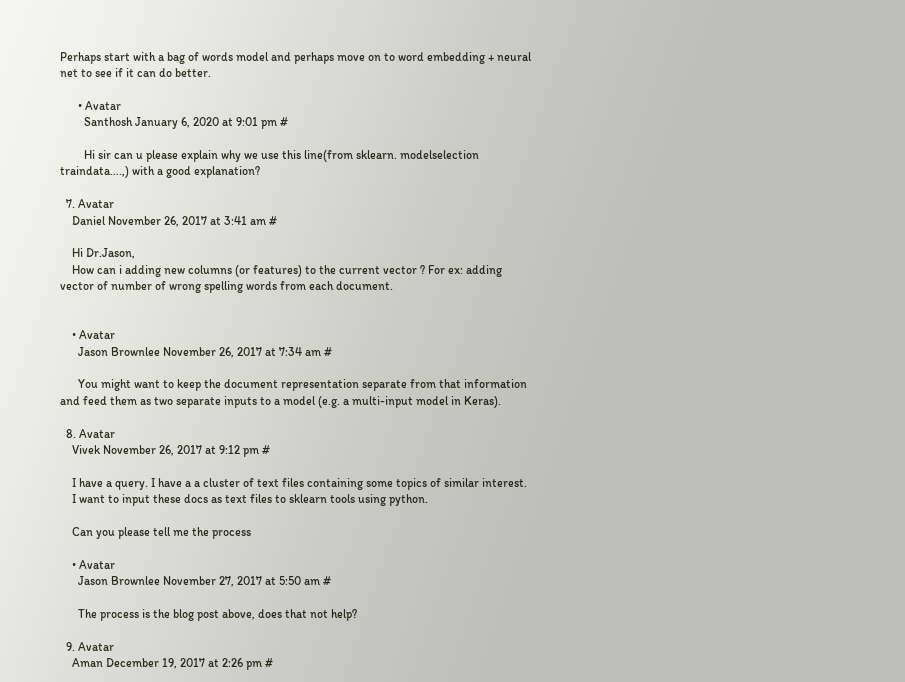Perhaps start with a bag of words model and perhaps move on to word embedding + neural net to see if it can do better.

      • Avatar
        Santhosh January 6, 2020 at 9:01 pm #

        Hi sir can u please explain why we use this line(from sklearn. modelselection traindata….,) with a good explanation?

  7. Avatar
    Daniel November 26, 2017 at 3:41 am #

    Hi Dr.Jason,
    How can i adding new columns (or features) to the current vector ? For ex: adding vector of number of wrong spelling words from each document.


    • Avatar
      Jason Brownlee November 26, 2017 at 7:34 am #

      You might want to keep the document representation separate from that information and feed them as two separate inputs to a model (e.g. a multi-input model in Keras).

  8. Avatar
    Vivek November 26, 2017 at 9:12 pm #

    I have a query. I have a a cluster of text files containing some topics of similar interest.
    I want to input these docs as text files to sklearn tools using python.

    Can you please tell me the process

    • Avatar
      Jason Brownlee November 27, 2017 at 5:50 am #

      The process is the blog post above, does that not help?

  9. Avatar
    Aman December 19, 2017 at 2:26 pm #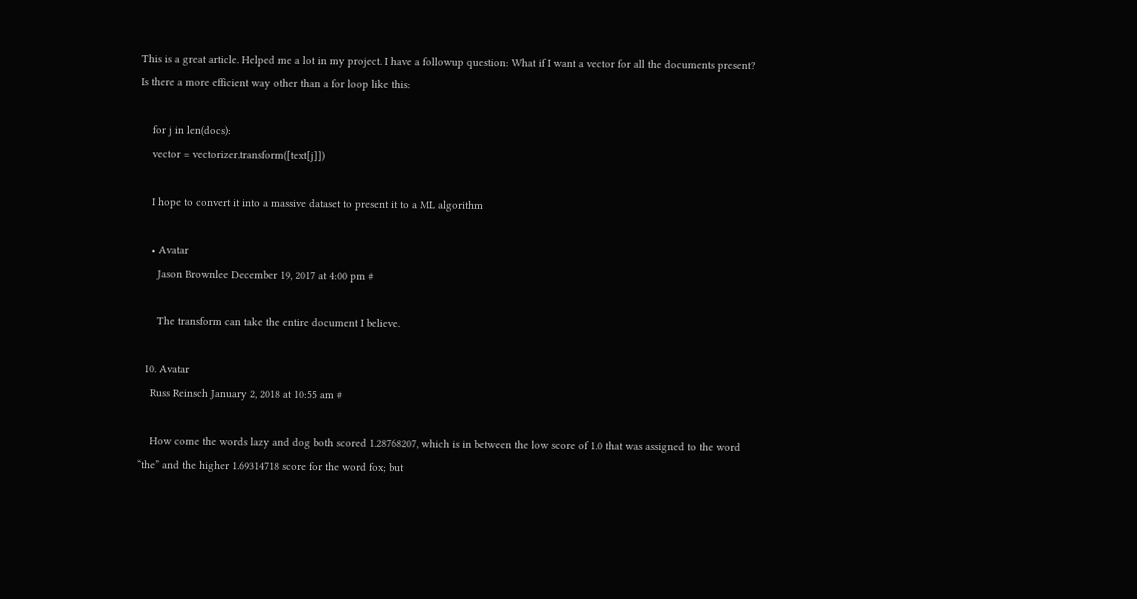This is a great article. Helped me a lot in my project. I have a followup question: What if I want a vector for all the documents present? Is there a more efficient way other than a for loop like this:

    for j in len(docs):
    vector = vectorizer.transform([text[j]])

    I hope to convert it into a massive dataset to present it to a ML algorithm

    • Avatar
      Jason Brownlee December 19, 2017 at 4:00 pm #

      The transform can take the entire document I believe.

  10. Avatar
    Russ Reinsch January 2, 2018 at 10:55 am #

    How come the words lazy and dog both scored 1.28768207, which is in between the low score of 1.0 that was assigned to the word “the” and the higher 1.69314718 score for the word fox; but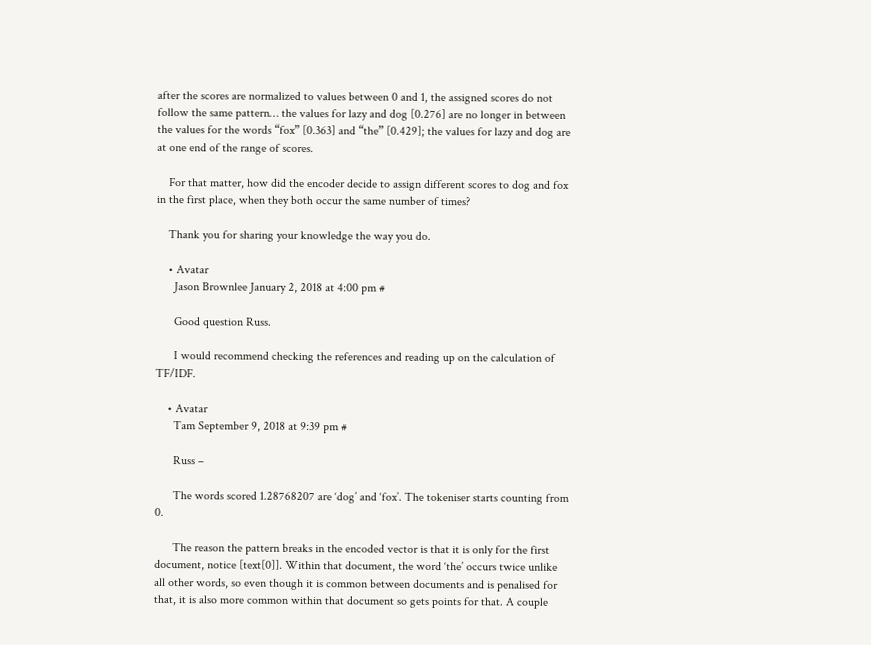after the scores are normalized to values between 0 and 1, the assigned scores do not follow the same pattern… the values for lazy and dog [0.276] are no longer in between the values for the words “fox” [0.363] and “the” [0.429]; the values for lazy and dog are at one end of the range of scores.

    For that matter, how did the encoder decide to assign different scores to dog and fox in the first place, when they both occur the same number of times?

    Thank you for sharing your knowledge the way you do.

    • Avatar
      Jason Brownlee January 2, 2018 at 4:00 pm #

      Good question Russ.

      I would recommend checking the references and reading up on the calculation of TF/IDF.

    • Avatar
      Tam September 9, 2018 at 9:39 pm #

      Russ –

      The words scored 1.28768207 are ‘dog’ and ‘fox’. The tokeniser starts counting from 0.

      The reason the pattern breaks in the encoded vector is that it is only for the first document, notice [text[0]]. Within that document, the word ‘the’ occurs twice unlike all other words, so even though it is common between documents and is penalised for that, it is also more common within that document so gets points for that. A couple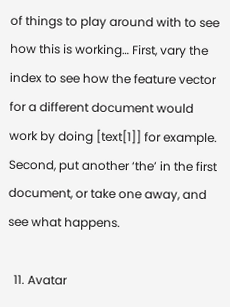of things to play around with to see how this is working… First, vary the index to see how the feature vector for a different document would work by doing [text[1]] for example. Second, put another ‘the’ in the first document, or take one away, and see what happens.

  11. Avatar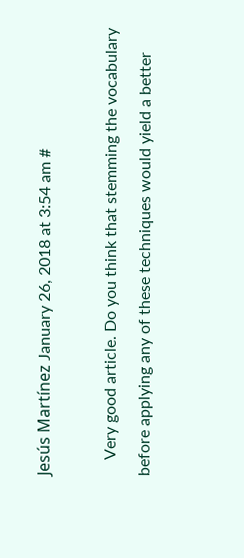Jesús Martínez January 26, 2018 at 3:54 am #

    Very good article. Do you think that stemming the vocabulary before applying any of these techniques would yield a better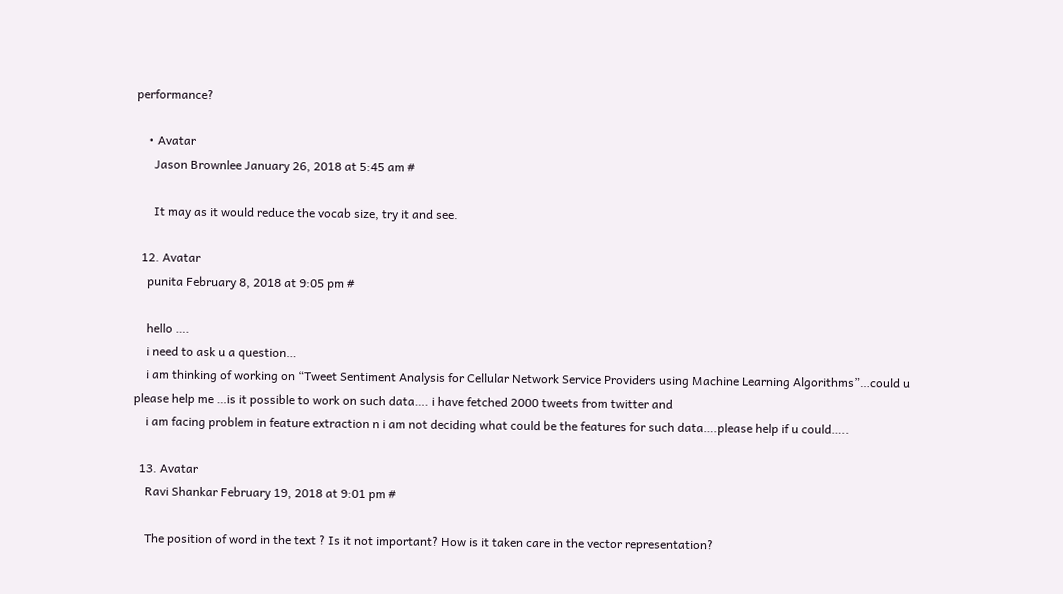performance?

    • Avatar
      Jason Brownlee January 26, 2018 at 5:45 am #

      It may as it would reduce the vocab size, try it and see.

  12. Avatar
    punita February 8, 2018 at 9:05 pm #

    hello ….
    i need to ask u a question…
    i am thinking of working on “Tweet Sentiment Analysis for Cellular Network Service Providers using Machine Learning Algorithms”…could u please help me …is it possible to work on such data…. i have fetched 2000 tweets from twitter and
    i am facing problem in feature extraction n i am not deciding what could be the features for such data….please help if u could…..

  13. Avatar
    Ravi Shankar February 19, 2018 at 9:01 pm #

    The position of word in the text ? Is it not important? How is it taken care in the vector representation?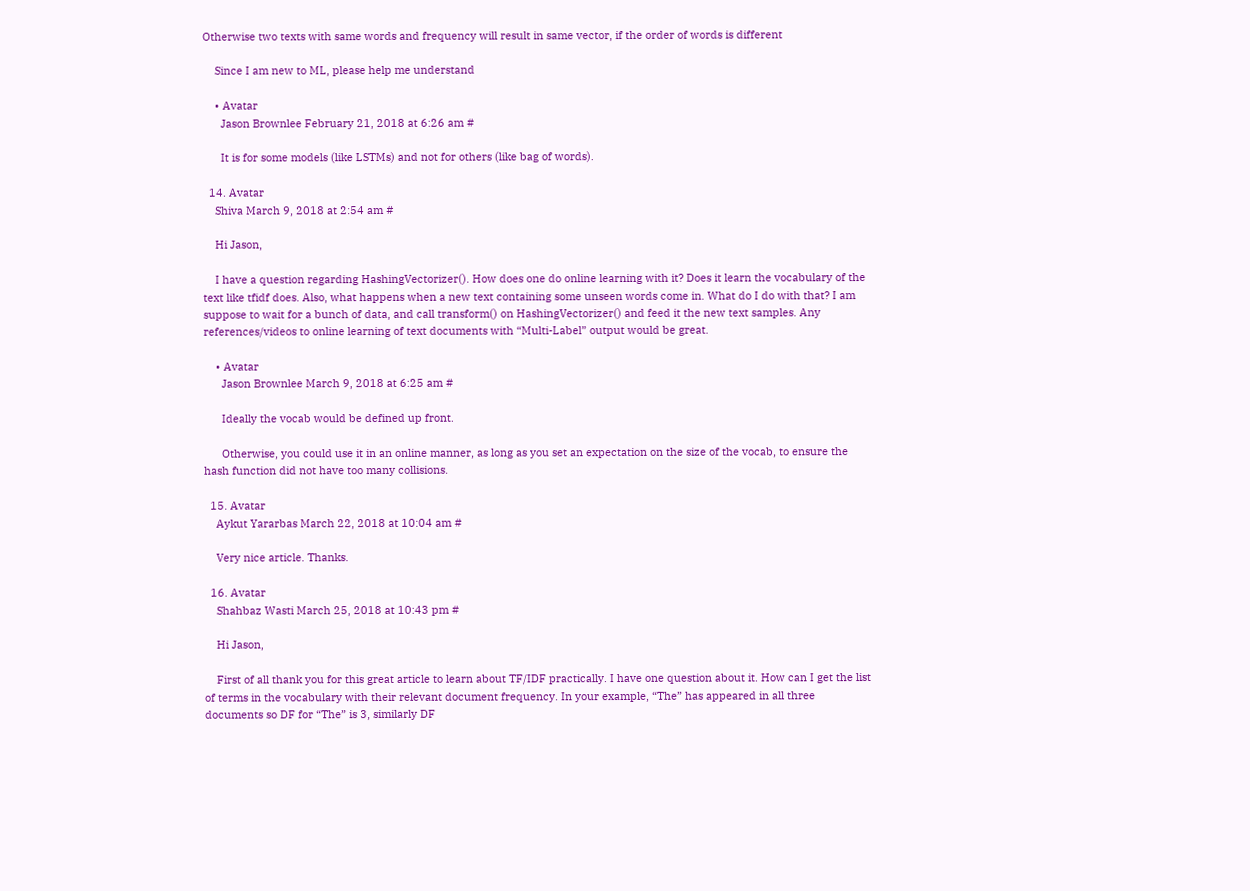Otherwise two texts with same words and frequency will result in same vector, if the order of words is different

    Since I am new to ML, please help me understand

    • Avatar
      Jason Brownlee February 21, 2018 at 6:26 am #

      It is for some models (like LSTMs) and not for others (like bag of words).

  14. Avatar
    Shiva March 9, 2018 at 2:54 am #

    Hi Jason,

    I have a question regarding HashingVectorizer(). How does one do online learning with it? Does it learn the vocabulary of the text like tfidf does. Also, what happens when a new text containing some unseen words come in. What do I do with that? I am suppose to wait for a bunch of data, and call transform() on HashingVectorizer() and feed it the new text samples. Any references/videos to online learning of text documents with “Multi-Label” output would be great.

    • Avatar
      Jason Brownlee March 9, 2018 at 6:25 am #

      Ideally the vocab would be defined up front.

      Otherwise, you could use it in an online manner, as long as you set an expectation on the size of the vocab, to ensure the hash function did not have too many collisions.

  15. Avatar
    Aykut Yararbas March 22, 2018 at 10:04 am #

    Very nice article. Thanks.

  16. Avatar
    Shahbaz Wasti March 25, 2018 at 10:43 pm #

    Hi Jason,

    First of all thank you for this great article to learn about TF/IDF practically. I have one question about it. How can I get the list of terms in the vocabulary with their relevant document frequency. In your example, “The” has appeared in all three documents so DF for “The” is 3, similarly DF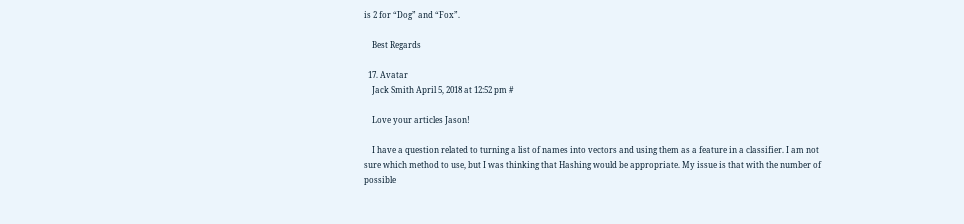is 2 for “Dog” and “Fox”.

    Best Regards

  17. Avatar
    Jack Smith April 5, 2018 at 12:52 pm #

    Love your articles Jason!

    I have a question related to turning a list of names into vectors and using them as a feature in a classifier. I am not sure which method to use, but I was thinking that Hashing would be appropriate. My issue is that with the number of possible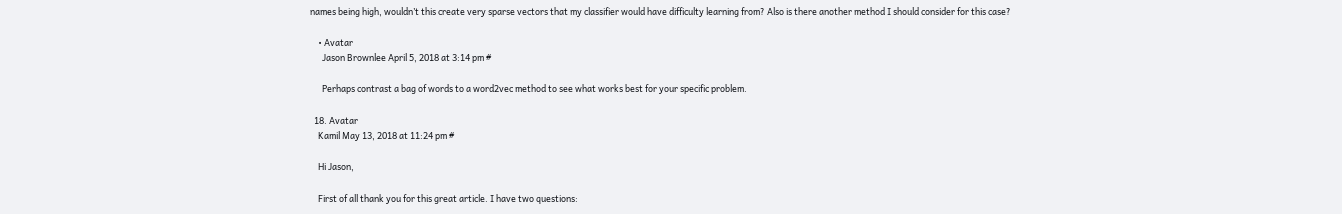names being high, wouldn’t this create very sparse vectors that my classifier would have difficulty learning from? Also is there another method I should consider for this case?

    • Avatar
      Jason Brownlee April 5, 2018 at 3:14 pm #

      Perhaps contrast a bag of words to a word2vec method to see what works best for your specific problem.

  18. Avatar
    Kamil May 13, 2018 at 11:24 pm #

    Hi Jason,

    First of all thank you for this great article. I have two questions: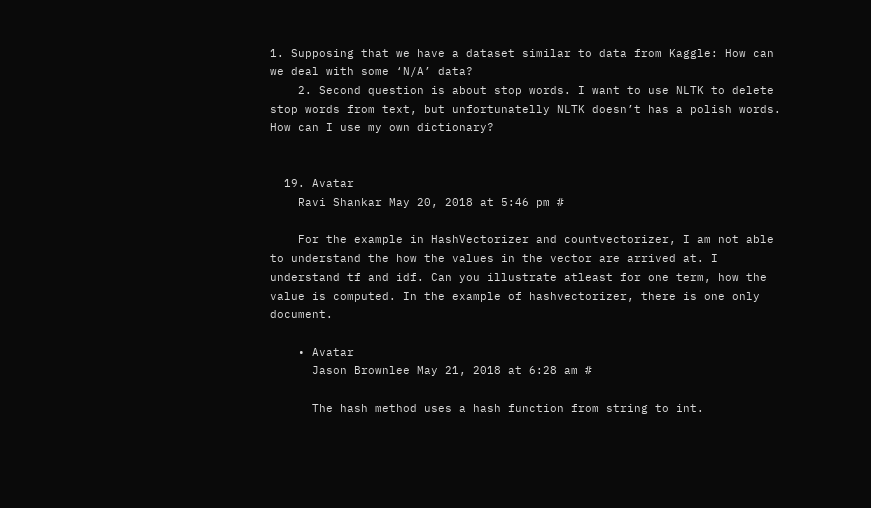1. Supposing that we have a dataset similar to data from Kaggle: How can we deal with some ‘N/A’ data?
    2. Second question is about stop words. I want to use NLTK to delete stop words from text, but unfortunatelly NLTK doesn’t has a polish words. How can I use my own dictionary?


  19. Avatar
    Ravi Shankar May 20, 2018 at 5:46 pm #

    For the example in HashVectorizer and countvectorizer, I am not able to understand the how the values in the vector are arrived at. I understand tf and idf. Can you illustrate atleast for one term, how the value is computed. In the example of hashvectorizer, there is one only document.

    • Avatar
      Jason Brownlee May 21, 2018 at 6:28 am #

      The hash method uses a hash function from string to int.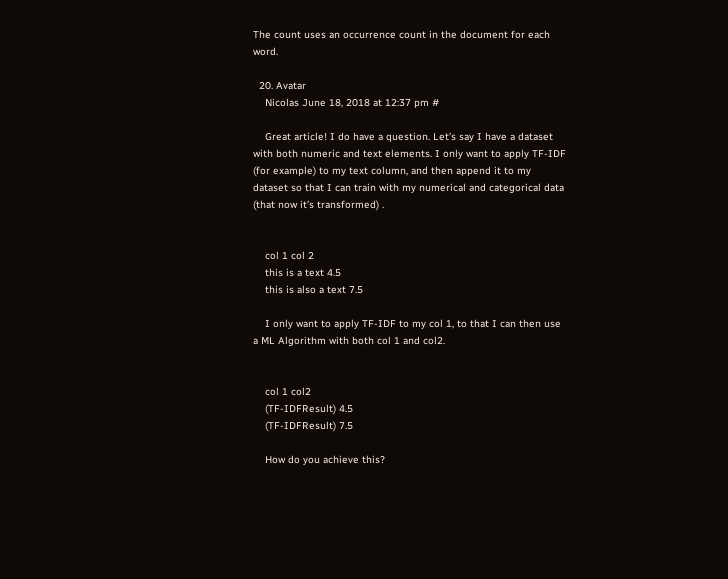The count uses an occurrence count in the document for each word.

  20. Avatar
    Nicolas June 18, 2018 at 12:37 pm #

    Great article! I do have a question. Let’s say I have a dataset with both numeric and text elements. I only want to apply TF-IDF (for example) to my text column, and then append it to my dataset so that I can train with my numerical and categorical data (that now it’s transformed) .


    col 1 col 2
    this is a text 4.5
    this is also a text 7.5

    I only want to apply TF-IDF to my col 1, to that I can then use a ML Algorithm with both col 1 and col2.


    col 1 col2
    (TF-IDFResult) 4.5
    (TF-IDFResult) 7.5

    How do you achieve this?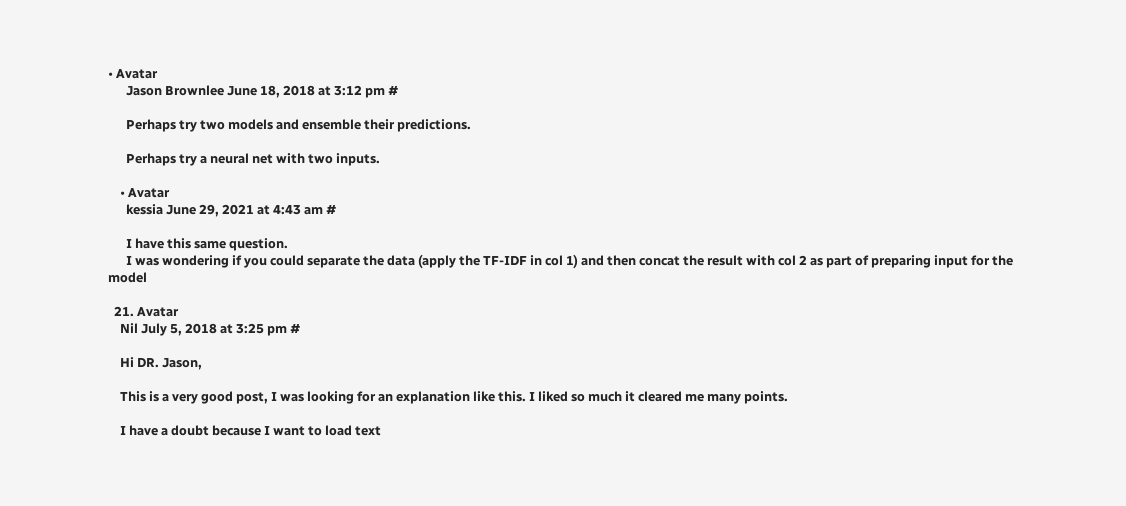• Avatar
      Jason Brownlee June 18, 2018 at 3:12 pm #

      Perhaps try two models and ensemble their predictions.

      Perhaps try a neural net with two inputs.

    • Avatar
      kessia June 29, 2021 at 4:43 am #

      I have this same question.
      I was wondering if you could separate the data (apply the TF-IDF in col 1) and then concat the result with col 2 as part of preparing input for the model

  21. Avatar
    Nil July 5, 2018 at 3:25 pm #

    Hi DR. Jason,

    This is a very good post, I was looking for an explanation like this. I liked so much it cleared me many points.

    I have a doubt because I want to load text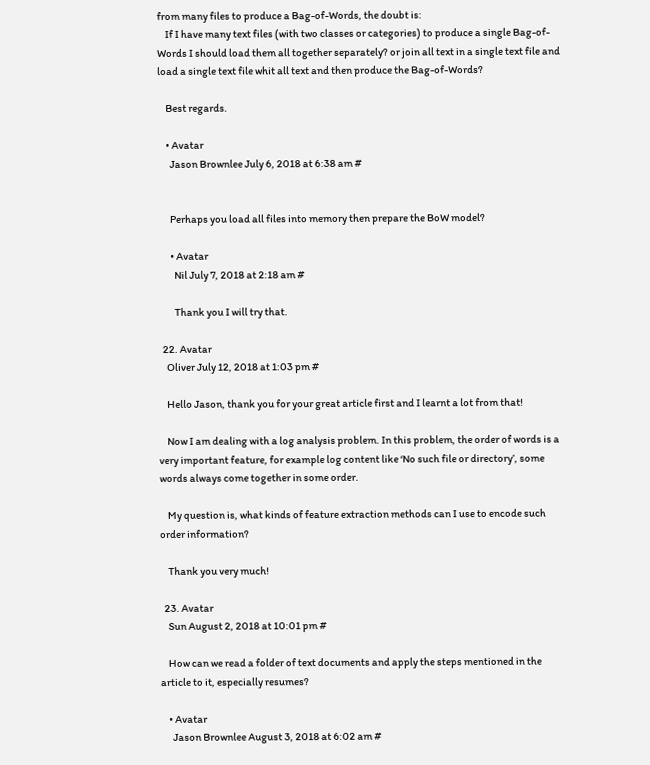from many files to produce a Bag-of-Words, the doubt is:
    If I have many text files (with two classes or categories) to produce a single Bag-of-Words I should load them all together separately? or join all text in a single text file and load a single text file whit all text and then produce the Bag-of-Words?

    Best regards.

    • Avatar
      Jason Brownlee July 6, 2018 at 6:38 am #


      Perhaps you load all files into memory then prepare the BoW model?

      • Avatar
        Nil July 7, 2018 at 2:18 am #

        Thank you I will try that.

  22. Avatar
    Oliver July 12, 2018 at 1:03 pm #

    Hello Jason, thank you for your great article first and I learnt a lot from that!

    Now I am dealing with a log analysis problem. In this problem, the order of words is a very important feature, for example log content like ‘No such file or directory’, some words always come together in some order.

    My question is, what kinds of feature extraction methods can I use to encode such order information?

    Thank you very much!

  23. Avatar
    Sun August 2, 2018 at 10:01 pm #

    How can we read a folder of text documents and apply the steps mentioned in the article to it, especially resumes?

    • Avatar
      Jason Brownlee August 3, 2018 at 6:02 am #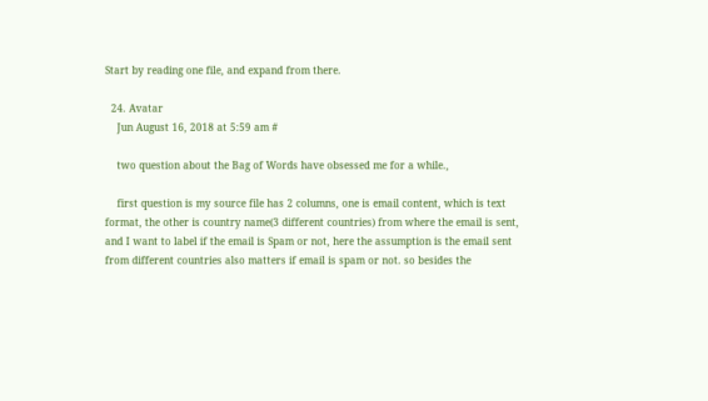Start by reading one file, and expand from there.

  24. Avatar
    Jun August 16, 2018 at 5:59 am #

    two question about the Bag of Words have obsessed me for a while.,

    first question is my source file has 2 columns, one is email content, which is text format, the other is country name(3 different countries) from where the email is sent, and I want to label if the email is Spam or not, here the assumption is the email sent from different countries also matters if email is spam or not. so besides the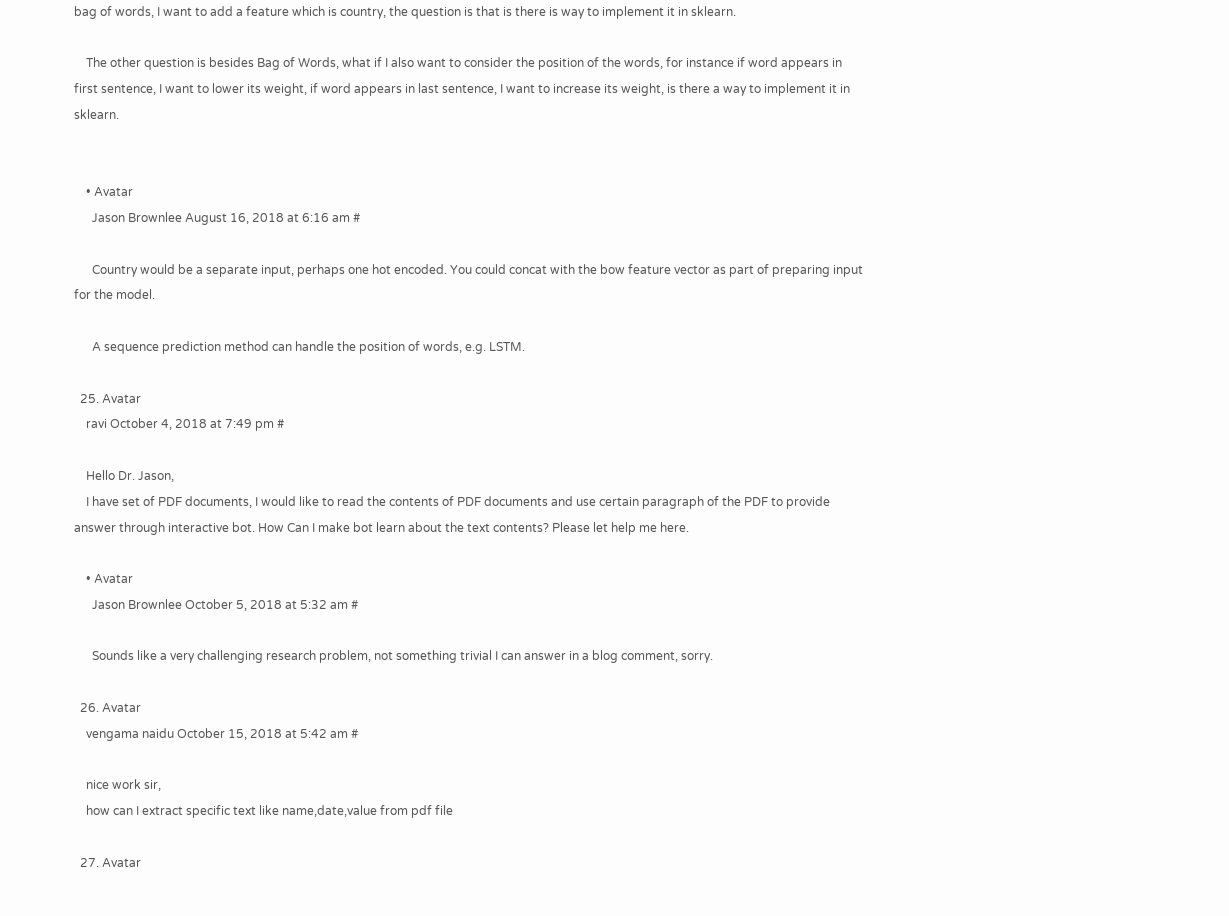bag of words, I want to add a feature which is country, the question is that is there is way to implement it in sklearn.

    The other question is besides Bag of Words, what if I also want to consider the position of the words, for instance if word appears in first sentence, I want to lower its weight, if word appears in last sentence, I want to increase its weight, is there a way to implement it in sklearn.


    • Avatar
      Jason Brownlee August 16, 2018 at 6:16 am #

      Country would be a separate input, perhaps one hot encoded. You could concat with the bow feature vector as part of preparing input for the model.

      A sequence prediction method can handle the position of words, e.g. LSTM.

  25. Avatar
    ravi October 4, 2018 at 7:49 pm #

    Hello Dr. Jason,
    I have set of PDF documents, I would like to read the contents of PDF documents and use certain paragraph of the PDF to provide answer through interactive bot. How Can I make bot learn about the text contents? Please let help me here.

    • Avatar
      Jason Brownlee October 5, 2018 at 5:32 am #

      Sounds like a very challenging research problem, not something trivial I can answer in a blog comment, sorry.

  26. Avatar
    vengama naidu October 15, 2018 at 5:42 am #

    nice work sir,
    how can I extract specific text like name,date,value from pdf file

  27. Avatar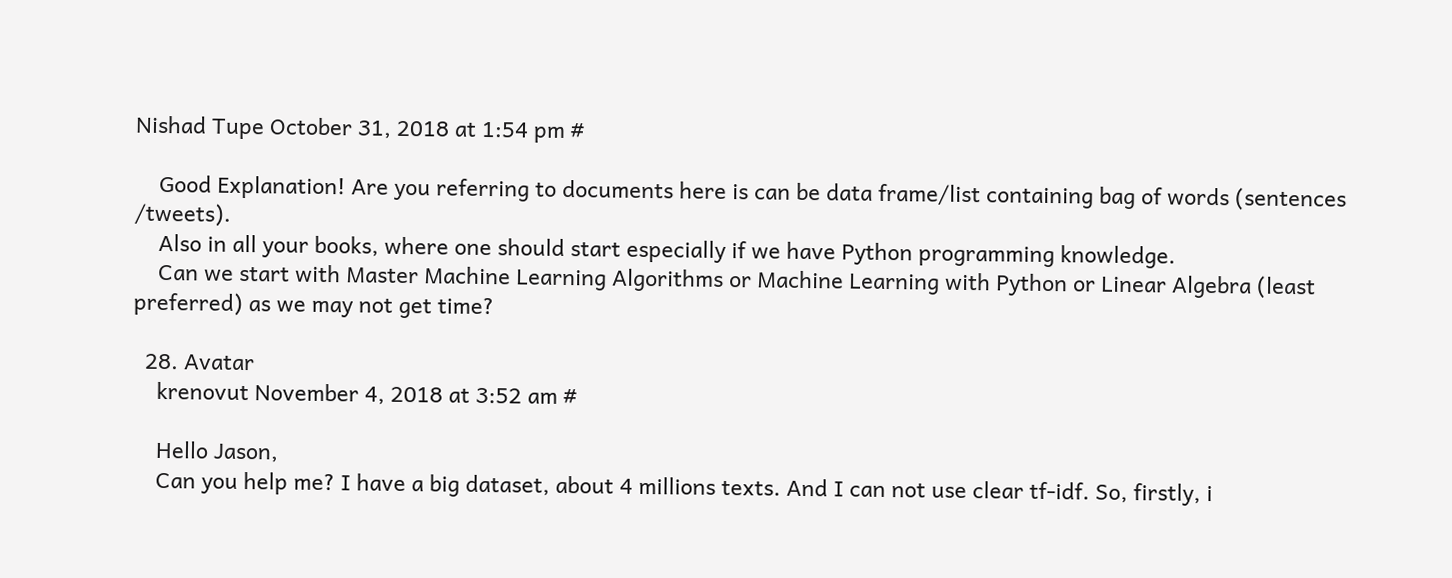Nishad Tupe October 31, 2018 at 1:54 pm #

    Good Explanation! Are you referring to documents here is can be data frame/list containing bag of words (sentences /tweets).
    Also in all your books, where one should start especially if we have Python programming knowledge.
    Can we start with Master Machine Learning Algorithms or Machine Learning with Python or Linear Algebra (least preferred) as we may not get time?

  28. Avatar
    krenovut November 4, 2018 at 3:52 am #

    Hello Jason,
    Can you help me? I have a big dataset, about 4 millions texts. And I can not use clear tf-idf. So, firstly, i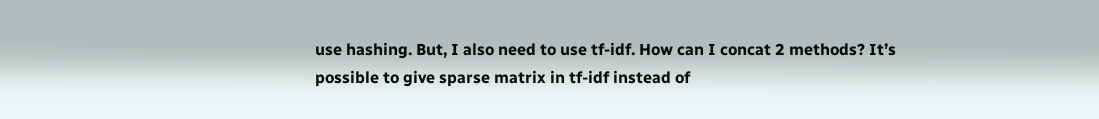use hashing. But, I also need to use tf-idf. How can I concat 2 methods? It’s possible to give sparse matrix in tf-idf instead of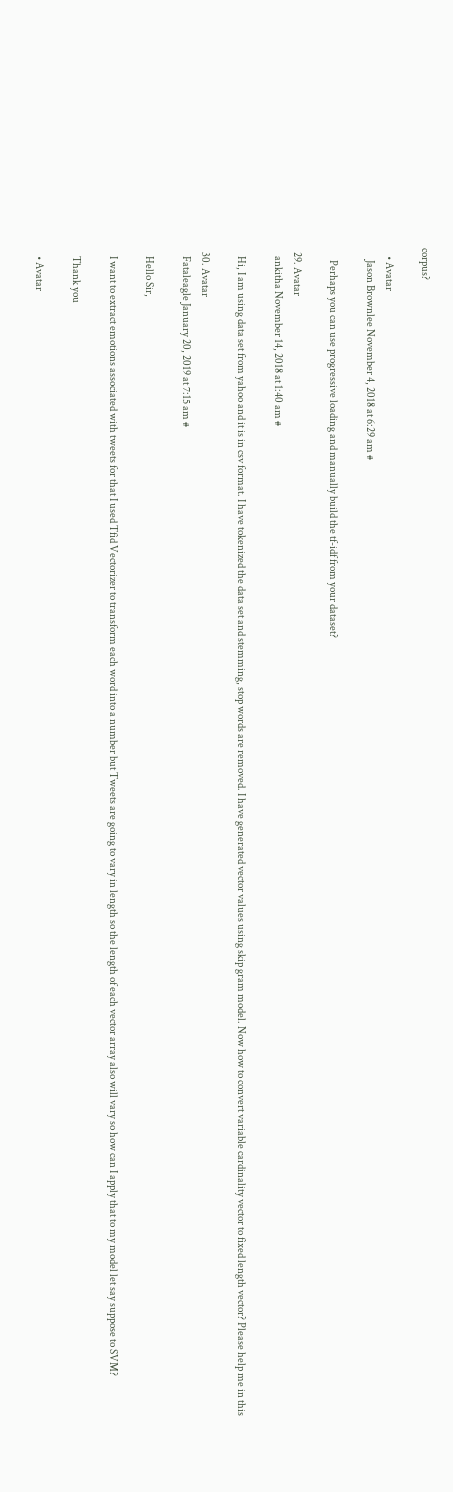corpus?

    • Avatar
      Jason Brownlee November 4, 2018 at 6:29 am #

      Perhaps you can use progressive loading and manually build the tf-idf from your dataset?

  29. Avatar
    ankitha November 14, 2018 at 1:40 am #

    Hi, I am using data set from yahoo and it is in csv format. I have tokenized the data set and stemming, stop words are removed. I have generated vector values using skip gram model. Now how to convert variable cardinality vector to fixed length vector? Please help me in this

  30. Avatar
    Fataleagle January 20, 2019 at 7:15 am #

    Hello Sir,

    I want to extract emotions associated with tweets for that I used Tfid Vectorizer to transform each word into a number but Tweets are going to vary in length so the length of each vector array also will vary so how can I apply that to my model let say suppose to SVM?

    Thank you

    • Avatar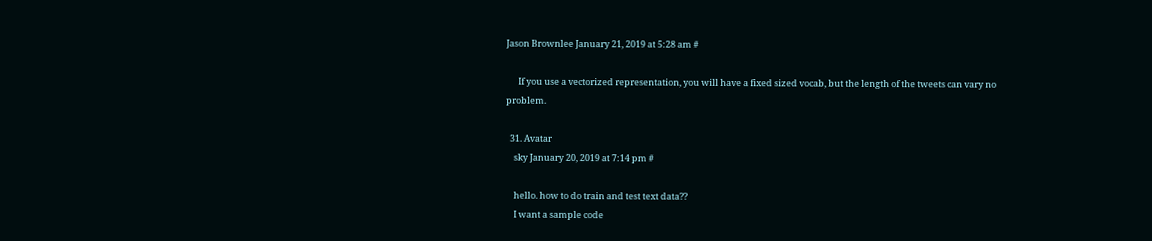Jason Brownlee January 21, 2019 at 5:28 am #

      If you use a vectorized representation, you will have a fixed sized vocab, but the length of the tweets can vary no problem.

  31. Avatar
    sky January 20, 2019 at 7:14 pm #

    hello. how to do train and test text data??
    I want a sample code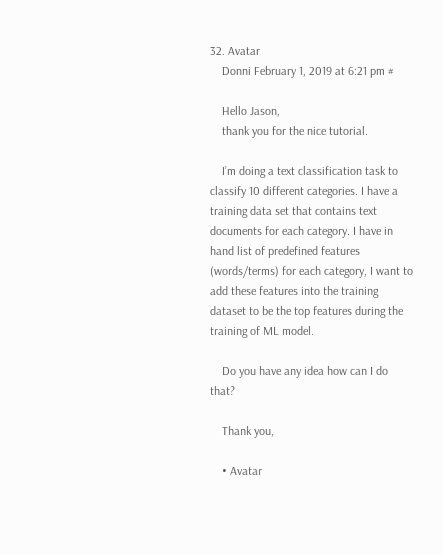32. Avatar
    Donni February 1, 2019 at 6:21 pm #

    Hello Jason,
    thank you for the nice tutorial.

    I’m doing a text classification task to classify 10 different categories. I have a training data set that contains text documents for each category. I have in hand list of predefined features (words/terms) for each category, I want to add these features into the training dataset to be the top features during the training of ML model.

    Do you have any idea how can I do that?

    Thank you,

    • Avatar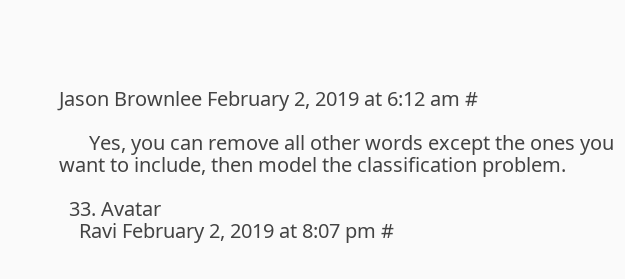Jason Brownlee February 2, 2019 at 6:12 am #

      Yes, you can remove all other words except the ones you want to include, then model the classification problem.

  33. Avatar
    Ravi February 2, 2019 at 8:07 pm #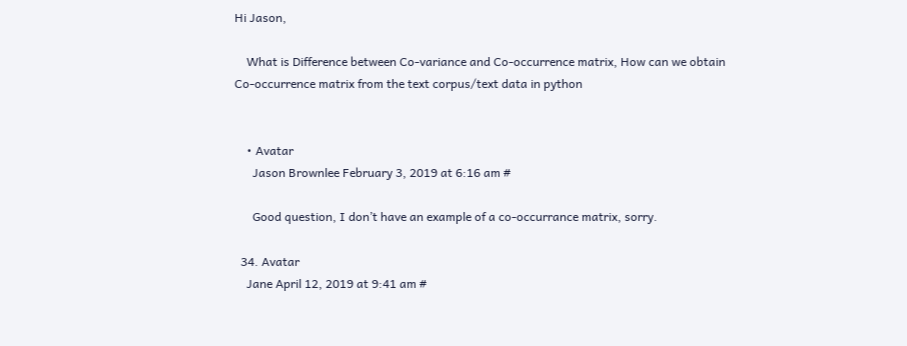Hi Jason,

    What is Difference between Co-variance and Co-occurrence matrix, How can we obtain Co-occurrence matrix from the text corpus/text data in python


    • Avatar
      Jason Brownlee February 3, 2019 at 6:16 am #

      Good question, I don’t have an example of a co-occurrance matrix, sorry.

  34. Avatar
    Jane April 12, 2019 at 9:41 am #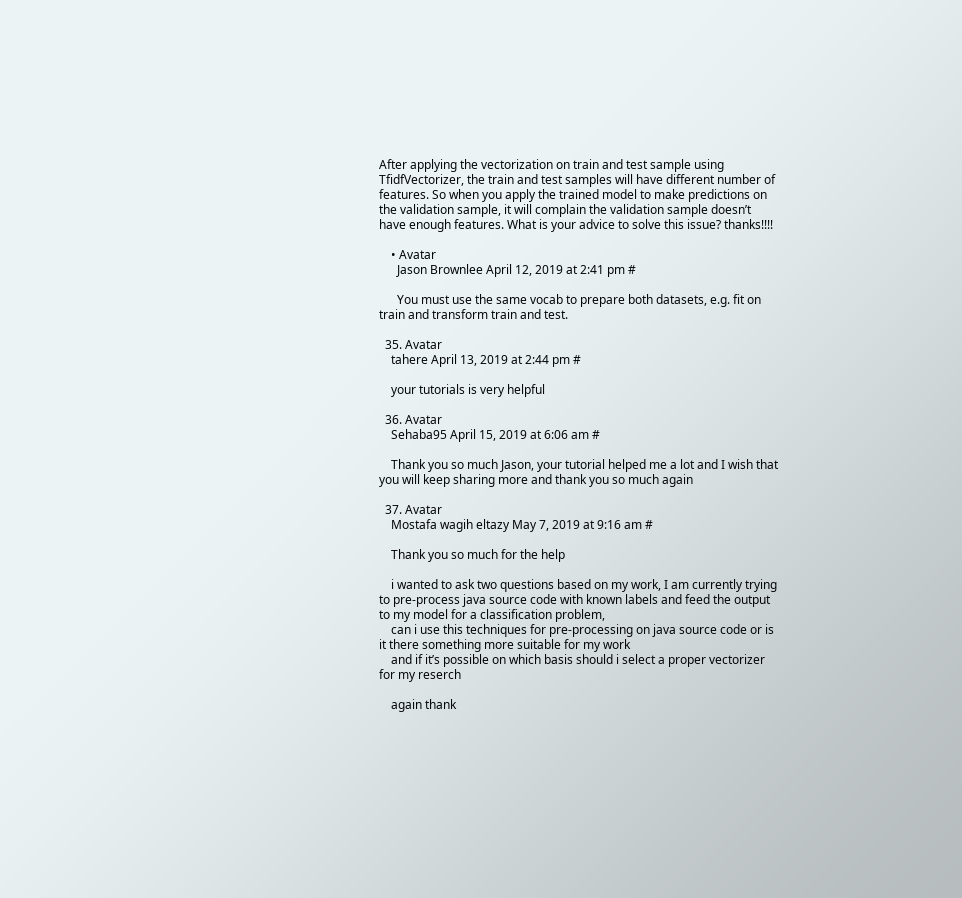After applying the vectorization on train and test sample using TfidfVectorizer, the train and test samples will have different number of features. So when you apply the trained model to make predictions on the validation sample, it will complain the validation sample doesn’t have enough features. What is your advice to solve this issue? thanks!!!!

    • Avatar
      Jason Brownlee April 12, 2019 at 2:41 pm #

      You must use the same vocab to prepare both datasets, e.g. fit on train and transform train and test.

  35. Avatar
    tahere April 13, 2019 at 2:44 pm #

    your tutorials is very helpful

  36. Avatar
    Sehaba95 April 15, 2019 at 6:06 am #

    Thank you so much Jason, your tutorial helped me a lot and I wish that you will keep sharing more and thank you so much again

  37. Avatar
    Mostafa wagih eltazy May 7, 2019 at 9:16 am #

    Thank you so much for the help

    i wanted to ask two questions based on my work, I am currently trying to pre-process java source code with known labels and feed the output to my model for a classification problem,
    can i use this techniques for pre-processing on java source code or is it there something more suitable for my work
    and if it’s possible on which basis should i select a proper vectorizer for my reserch

    again thank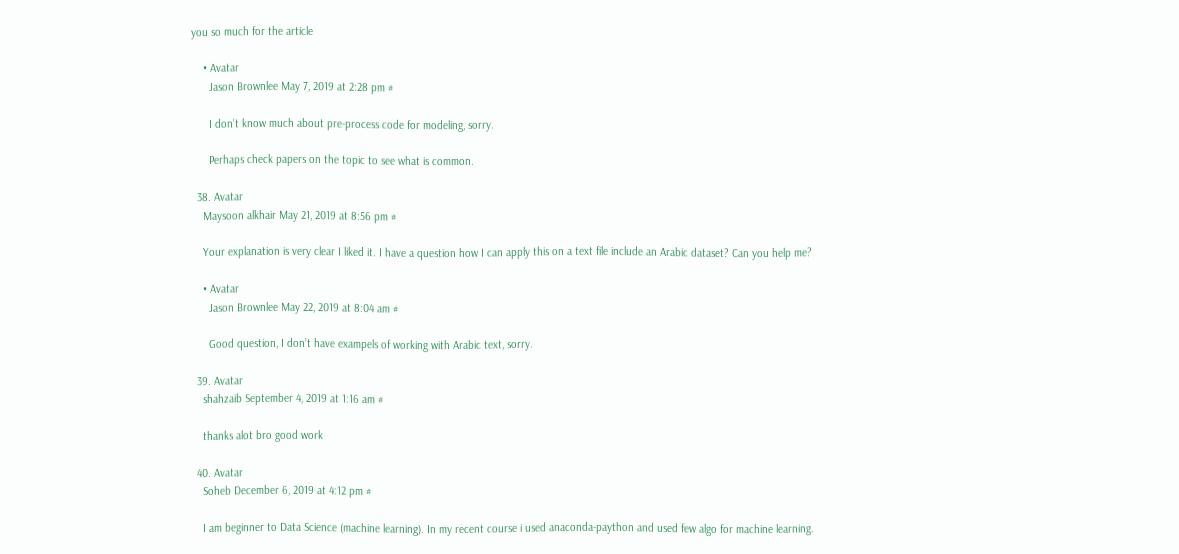you so much for the article

    • Avatar
      Jason Brownlee May 7, 2019 at 2:28 pm #

      I don’t know much about pre-process code for modeling, sorry.

      Perhaps check papers on the topic to see what is common.

  38. Avatar
    Maysoon alkhair May 21, 2019 at 8:56 pm #

    Your explanation is very clear I liked it. I have a question how I can apply this on a text file include an Arabic dataset? Can you help me?

    • Avatar
      Jason Brownlee May 22, 2019 at 8:04 am #

      Good question, I don’t have exampels of working with Arabic text, sorry.

  39. Avatar
    shahzaib September 4, 2019 at 1:16 am #

    thanks alot bro good work

  40. Avatar
    Soheb December 6, 2019 at 4:12 pm #

    I am beginner to Data Science (machine learning). In my recent course i used anaconda-paython and used few algo for machine learning.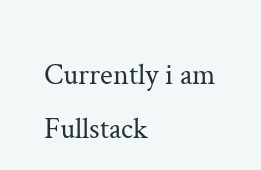Currently i am Fullstack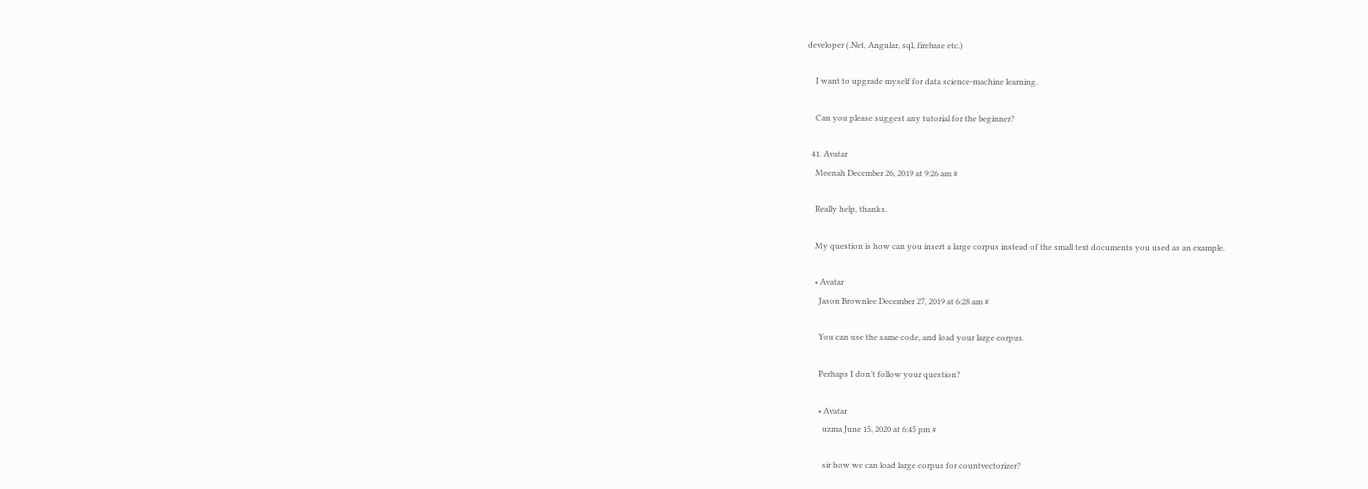developer (.Net, Angular, sql, firebase etc.)

    I want to upgrade myself for data science-machine learning.

    Can you please suggest any tutorial for the beginner?

  41. Avatar
    Meenah December 26, 2019 at 9:26 am #

    Really help, thanks.

    My question is how can you insert a large corpus instead of the small text documents you used as an example.

    • Avatar
      Jason Brownlee December 27, 2019 at 6:28 am #

      You can use the same code, and load your large corpus.

      Perhaps I don’t follow your question?

      • Avatar
        uzma June 15, 2020 at 6:45 pm #

        sir how we can load large corpus for countvectorizer?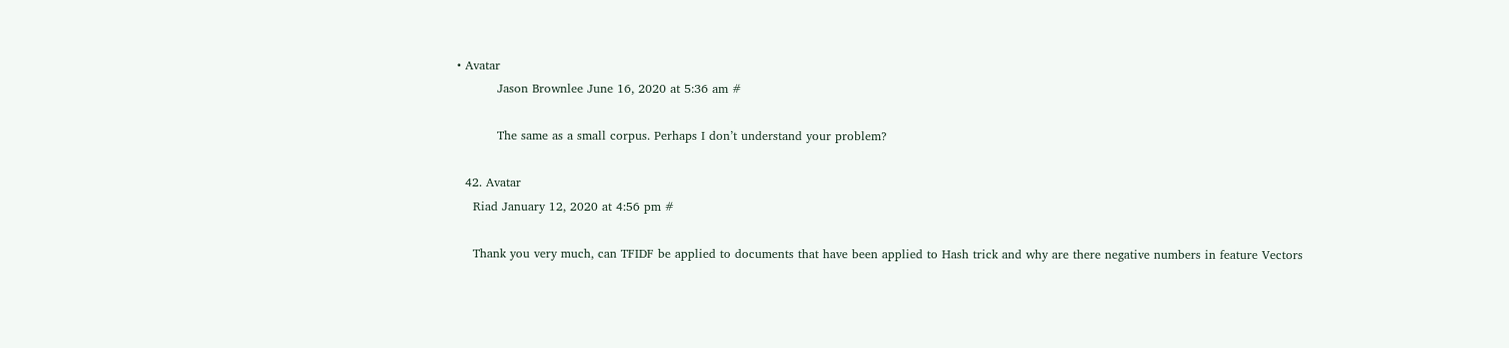• Avatar
          Jason Brownlee June 16, 2020 at 5:36 am #

          The same as a small corpus. Perhaps I don’t understand your problem?

  42. Avatar
    Riad January 12, 2020 at 4:56 pm #

    Thank you very much, can TFIDF be applied to documents that have been applied to Hash trick and why are there negative numbers in feature Vectors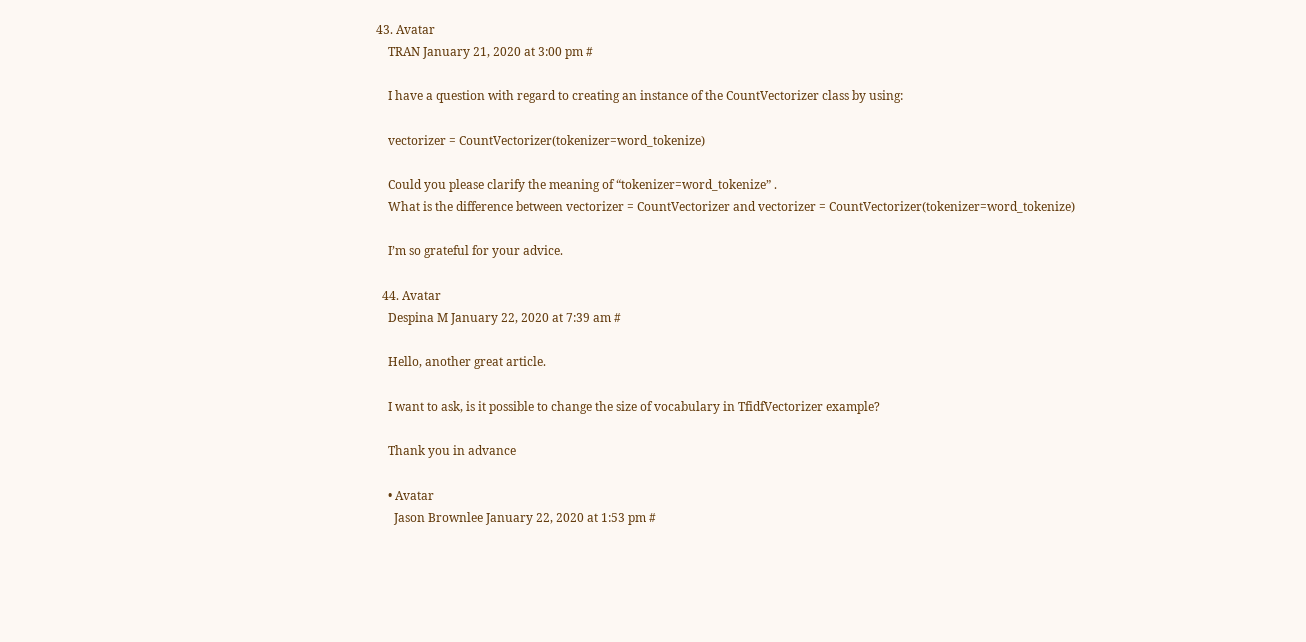43. Avatar
    TRAN January 21, 2020 at 3:00 pm #

    I have a question with regard to creating an instance of the CountVectorizer class by using:

    vectorizer = CountVectorizer(tokenizer=word_tokenize)

    Could you please clarify the meaning of “tokenizer=word_tokenize” .
    What is the difference between vectorizer = CountVectorizer and vectorizer = CountVectorizer(tokenizer=word_tokenize)

    I’m so grateful for your advice.

  44. Avatar
    Despina M January 22, 2020 at 7:39 am #

    Hello, another great article.

    I want to ask, is it possible to change the size of vocabulary in TfidfVectorizer example?

    Thank you in advance

    • Avatar
      Jason Brownlee January 22, 2020 at 1:53 pm #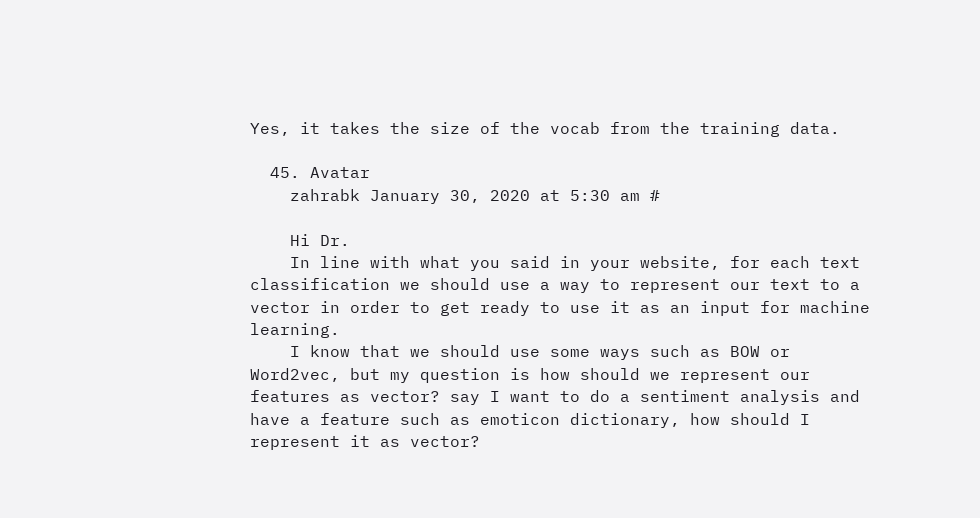Yes, it takes the size of the vocab from the training data.

  45. Avatar
    zahrabk January 30, 2020 at 5:30 am #

    Hi Dr.
    In line with what you said in your website, for each text classification we should use a way to represent our text to a vector in order to get ready to use it as an input for machine learning.
    I know that we should use some ways such as BOW or Word2vec, but my question is how should we represent our features as vector? say I want to do a sentiment analysis and have a feature such as emoticon dictionary, how should I represent it as vector?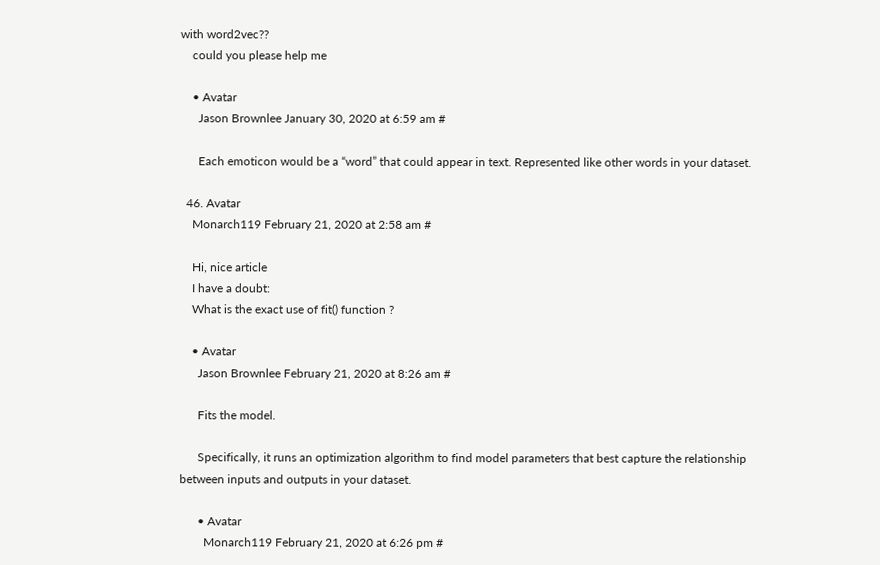with word2vec??
    could you please help me

    • Avatar
      Jason Brownlee January 30, 2020 at 6:59 am #

      Each emoticon would be a “word” that could appear in text. Represented like other words in your dataset.

  46. Avatar
    Monarch119 February 21, 2020 at 2:58 am #

    Hi, nice article
    I have a doubt:
    What is the exact use of fit() function ?

    • Avatar
      Jason Brownlee February 21, 2020 at 8:26 am #

      Fits the model.

      Specifically, it runs an optimization algorithm to find model parameters that best capture the relationship between inputs and outputs in your dataset.

      • Avatar
        Monarch119 February 21, 2020 at 6:26 pm #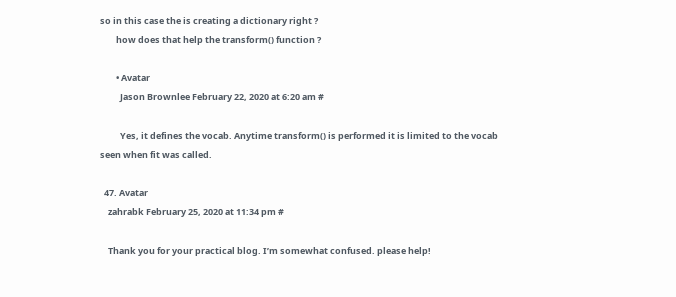so in this case the is creating a dictionary right ?
        how does that help the transform() function ?

        • Avatar
          Jason Brownlee February 22, 2020 at 6:20 am #

          Yes, it defines the vocab. Anytime transform() is performed it is limited to the vocab seen when fit was called.

  47. Avatar
    zahrabk February 25, 2020 at 11:34 pm #

    Thank you for your practical blog. I’m somewhat confused. please help!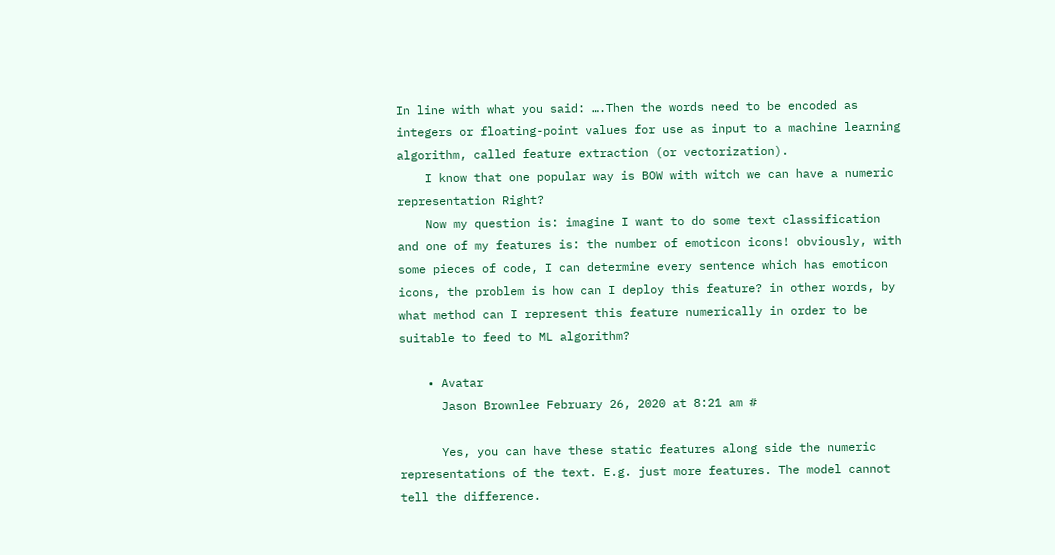In line with what you said: ….Then the words need to be encoded as integers or floating-point values for use as input to a machine learning algorithm, called feature extraction (or vectorization).
    I know that one popular way is BOW with witch we can have a numeric representation Right?
    Now my question is: imagine I want to do some text classification and one of my features is: the number of emoticon icons! obviously, with some pieces of code, I can determine every sentence which has emoticon icons, the problem is how can I deploy this feature? in other words, by what method can I represent this feature numerically in order to be suitable to feed to ML algorithm?

    • Avatar
      Jason Brownlee February 26, 2020 at 8:21 am #

      Yes, you can have these static features along side the numeric representations of the text. E.g. just more features. The model cannot tell the difference.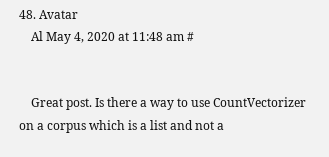48. Avatar
    Al May 4, 2020 at 11:48 am #


    Great post. Is there a way to use CountVectorizer on a corpus which is a list and not a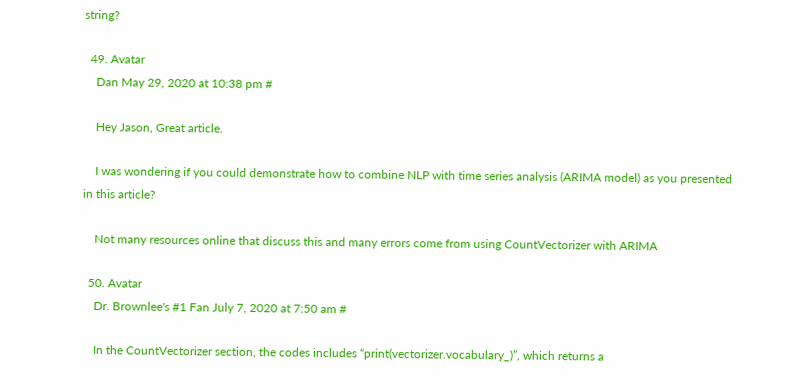string?

  49. Avatar
    Dan May 29, 2020 at 10:38 pm #

    Hey Jason, Great article.

    I was wondering if you could demonstrate how to combine NLP with time series analysis (ARIMA model) as you presented in this article?

    Not many resources online that discuss this and many errors come from using CountVectorizer with ARIMA

  50. Avatar
    Dr. Brownlee's #1 Fan July 7, 2020 at 7:50 am #

    In the CountVectorizer section, the codes includes “print(vectorizer.vocabulary_)”, which returns a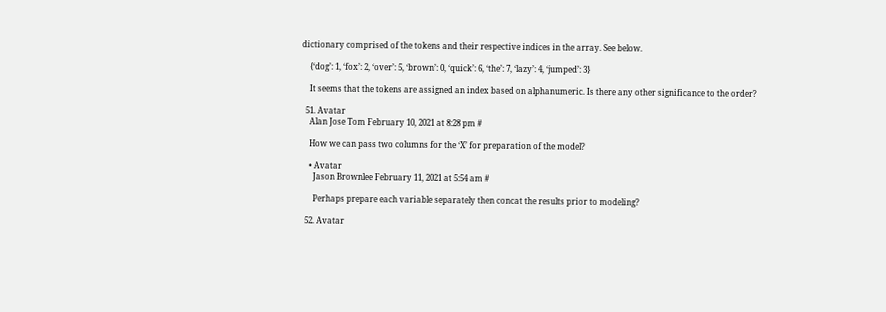dictionary comprised of the tokens and their respective indices in the array. See below.

    {‘dog’: 1, ‘fox’: 2, ‘over’: 5, ‘brown’: 0, ‘quick’: 6, ‘the’: 7, ‘lazy’: 4, ‘jumped’: 3}

    It seems that the tokens are assigned an index based on alphanumeric. Is there any other significance to the order?

  51. Avatar
    Alan Jose Tom February 10, 2021 at 8:28 pm #

    How we can pass two columns for the ‘X’ for preparation of the model?

    • Avatar
      Jason Brownlee February 11, 2021 at 5:54 am #

      Perhaps prepare each variable separately then concat the results prior to modeling?

  52. Avatar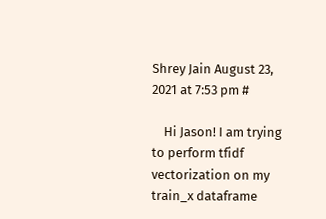Shrey Jain August 23, 2021 at 7:53 pm #

    Hi Jason! I am trying to perform tfidf vectorization on my train_x dataframe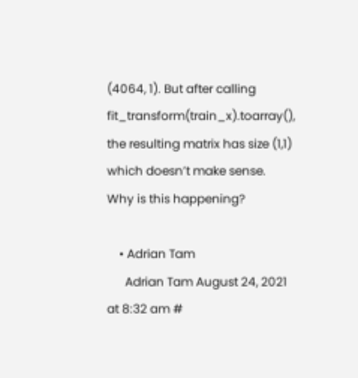(4064, 1). But after calling fit_transform(train_x).toarray(), the resulting matrix has size (1,1) which doesn’t make sense. Why is this happening?

    • Adrian Tam
      Adrian Tam August 24, 2021 at 8:32 am #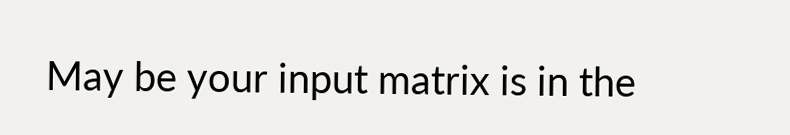May be your input matrix is in the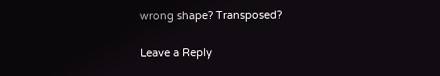wrong shape? Transposed?

Leave a Reply